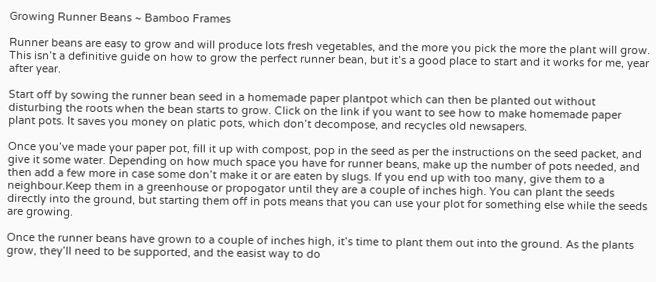Growing Runner Beans ~ Bamboo Frames

Runner beans are easy to grow and will produce lots fresh vegetables, and the more you pick the more the plant will grow. This isn’t a definitive guide on how to grow the perfect runner bean, but it’s a good place to start and it works for me, year after year.

Start off by sowing the runner bean seed in a homemade paper plantpot which can then be planted out without disturbing the roots when the bean starts to grow. Click on the link if you want to see how to make homemade paper plant pots. It saves you money on platic pots, which don’t decompose, and recycles old newsapers.

Once you’ve made your paper pot, fill it up with compost, pop in the seed as per the instructions on the seed packet, and give it some water. Depending on how much space you have for runner beans, make up the number of pots needed, and then add a few more in case some don’t make it or are eaten by slugs. If you end up with too many, give them to a neighbour.Keep them in a greenhouse or propogator until they are a couple of inches high. You can plant the seeds directly into the ground, but starting them off in pots means that you can use your plot for something else while the seeds are growing.

Once the runner beans have grown to a couple of inches high, it’s time to plant them out into the ground. As the plants grow, they’ll need to be supported, and the easist way to do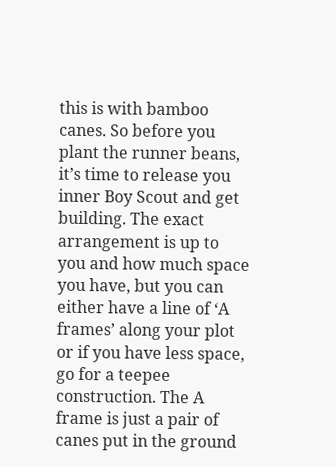this is with bamboo canes. So before you plant the runner beans, it’s time to release you inner Boy Scout and get building. The exact arrangement is up to you and how much space you have, but you can either have a line of ‘A frames’ along your plot or if you have less space, go for a teepee construction. The A frame is just a pair of canes put in the ground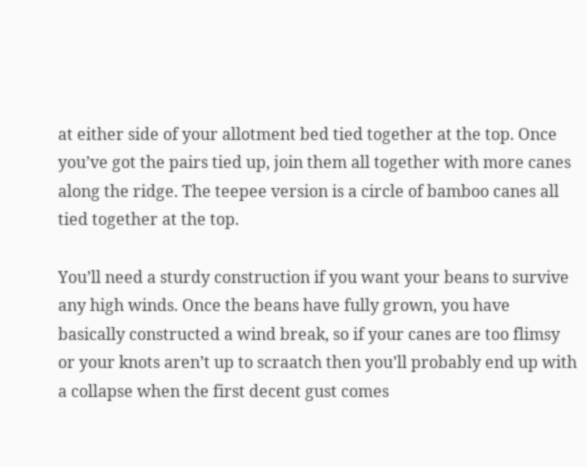at either side of your allotment bed tied together at the top. Once you’ve got the pairs tied up, join them all together with more canes along the ridge. The teepee version is a circle of bamboo canes all tied together at the top.

You’ll need a sturdy construction if you want your beans to survive any high winds. Once the beans have fully grown, you have basically constructed a wind break, so if your canes are too flimsy or your knots aren’t up to scraatch then you’ll probably end up with a collapse when the first decent gust comes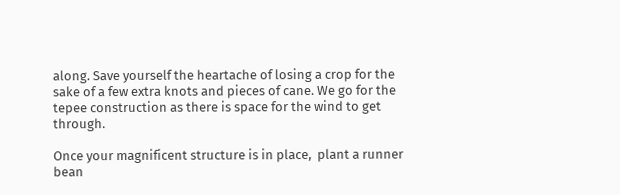along. Save yourself the heartache of losing a crop for the sake of a few extra knots and pieces of cane. We go for the tepee construction as there is space for the wind to get through.

Once your magnificent structure is in place,  plant a runner bean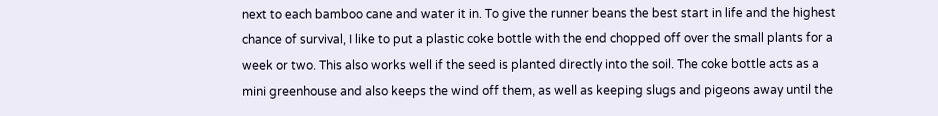next to each bamboo cane and water it in. To give the runner beans the best start in life and the highest chance of survival, I like to put a plastic coke bottle with the end chopped off over the small plants for a week or two. This also works well if the seed is planted directly into the soil. The coke bottle acts as a mini greenhouse and also keeps the wind off them, as well as keeping slugs and pigeons away until the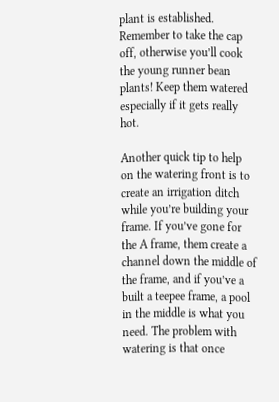plant is established. Remember to take the cap off, otherwise you’ll cook the young runner bean plants! Keep them watered especially if it gets really hot.

Another quick tip to help on the watering front is to create an irrigation ditch while you’re building your frame. If you’ve gone for the A frame, them create a channel down the middle of the frame, and if you’ve a built a teepee frame, a pool in the middle is what you need. The problem with watering is that once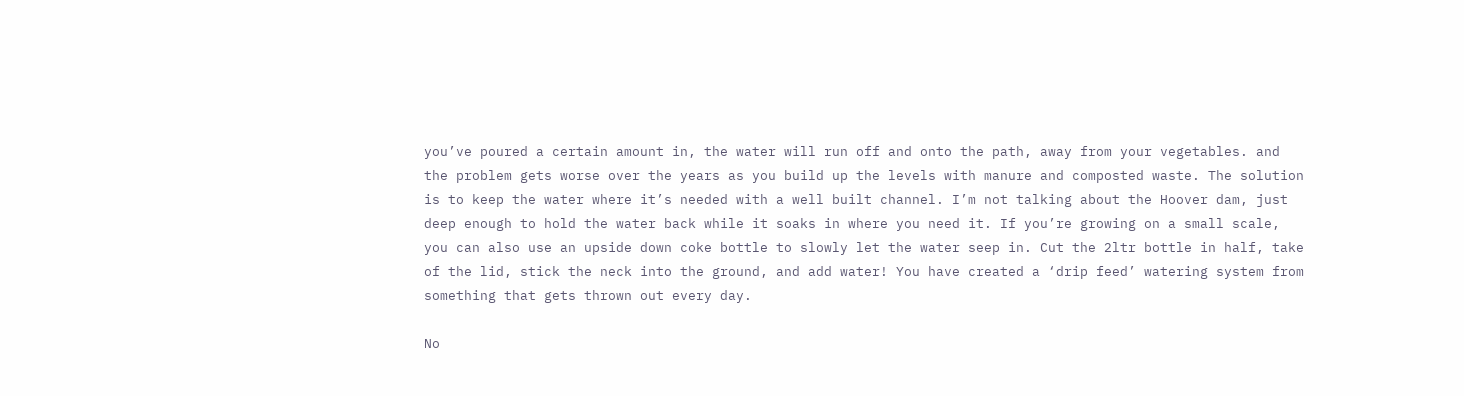you’ve poured a certain amount in, the water will run off and onto the path, away from your vegetables. and the problem gets worse over the years as you build up the levels with manure and composted waste. The solution is to keep the water where it’s needed with a well built channel. I’m not talking about the Hoover dam, just deep enough to hold the water back while it soaks in where you need it. If you’re growing on a small scale, you can also use an upside down coke bottle to slowly let the water seep in. Cut the 2ltr bottle in half, take of the lid, stick the neck into the ground, and add water! You have created a ‘drip feed’ watering system from something that gets thrown out every day.

No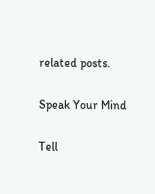related posts.

Speak Your Mind

Tell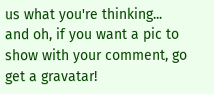us what you're thinking...
and oh, if you want a pic to show with your comment, go get a gravatar!